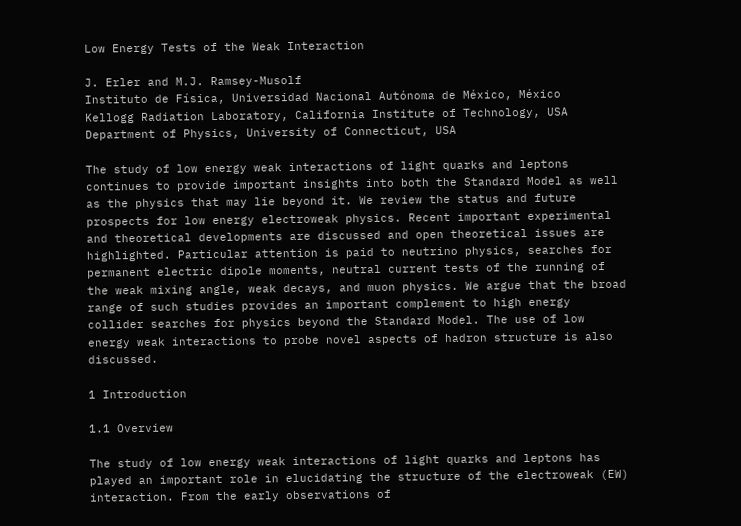Low Energy Tests of the Weak Interaction

J. Erler and M.J. Ramsey-Musolf
Instituto de Física, Universidad Nacional Autónoma de México, México
Kellogg Radiation Laboratory, California Institute of Technology, USA
Department of Physics, University of Connecticut, USA

The study of low energy weak interactions of light quarks and leptons continues to provide important insights into both the Standard Model as well as the physics that may lie beyond it. We review the status and future prospects for low energy electroweak physics. Recent important experimental and theoretical developments are discussed and open theoretical issues are highlighted. Particular attention is paid to neutrino physics, searches for permanent electric dipole moments, neutral current tests of the running of the weak mixing angle, weak decays, and muon physics. We argue that the broad range of such studies provides an important complement to high energy collider searches for physics beyond the Standard Model. The use of low energy weak interactions to probe novel aspects of hadron structure is also discussed.

1 Introduction

1.1 Overview

The study of low energy weak interactions of light quarks and leptons has played an important role in elucidating the structure of the electroweak (EW) interaction. From the early observations of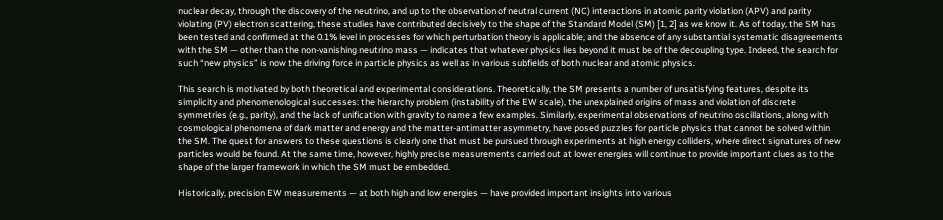nuclear decay, through the discovery of the neutrino, and up to the observation of neutral current (NC) interactions in atomic parity violation (APV) and parity violating (PV) electron scattering, these studies have contributed decisively to the shape of the Standard Model (SM) [1, 2] as we know it. As of today, the SM has been tested and confirmed at the 0.1% level in processes for which perturbation theory is applicable, and the absence of any substantial systematic disagreements with the SM — other than the non-vanishing neutrino mass — indicates that whatever physics lies beyond it must be of the decoupling type. Indeed, the search for such “new physics” is now the driving force in particle physics as well as in various subfields of both nuclear and atomic physics.

This search is motivated by both theoretical and experimental considerations. Theoretically, the SM presents a number of unsatisfying features, despite its simplicity and phenomenological successes: the hierarchy problem (instability of the EW scale), the unexplained origins of mass and violation of discrete symmetries (e.g., parity), and the lack of unification with gravity to name a few examples. Similarly, experimental observations of neutrino oscillations, along with cosmological phenomena of dark matter and energy and the matter-antimatter asymmetry, have posed puzzles for particle physics that cannot be solved within the SM. The quest for answers to these questions is clearly one that must be pursued through experiments at high energy colliders, where direct signatures of new particles would be found. At the same time, however, highly precise measurements carried out at lower energies will continue to provide important clues as to the shape of the larger framework in which the SM must be embedded.

Historically, precision EW measurements — at both high and low energies — have provided important insights into various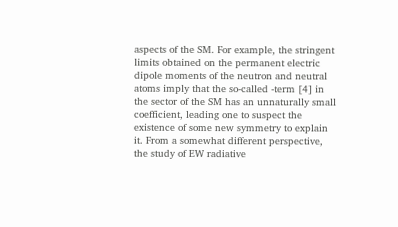aspects of the SM. For example, the stringent limits obtained on the permanent electric dipole moments of the neutron and neutral atoms imply that the so-called -term [4] in the sector of the SM has an unnaturally small coefficient, leading one to suspect the existence of some new symmetry to explain it. From a somewhat different perspective, the study of EW radiative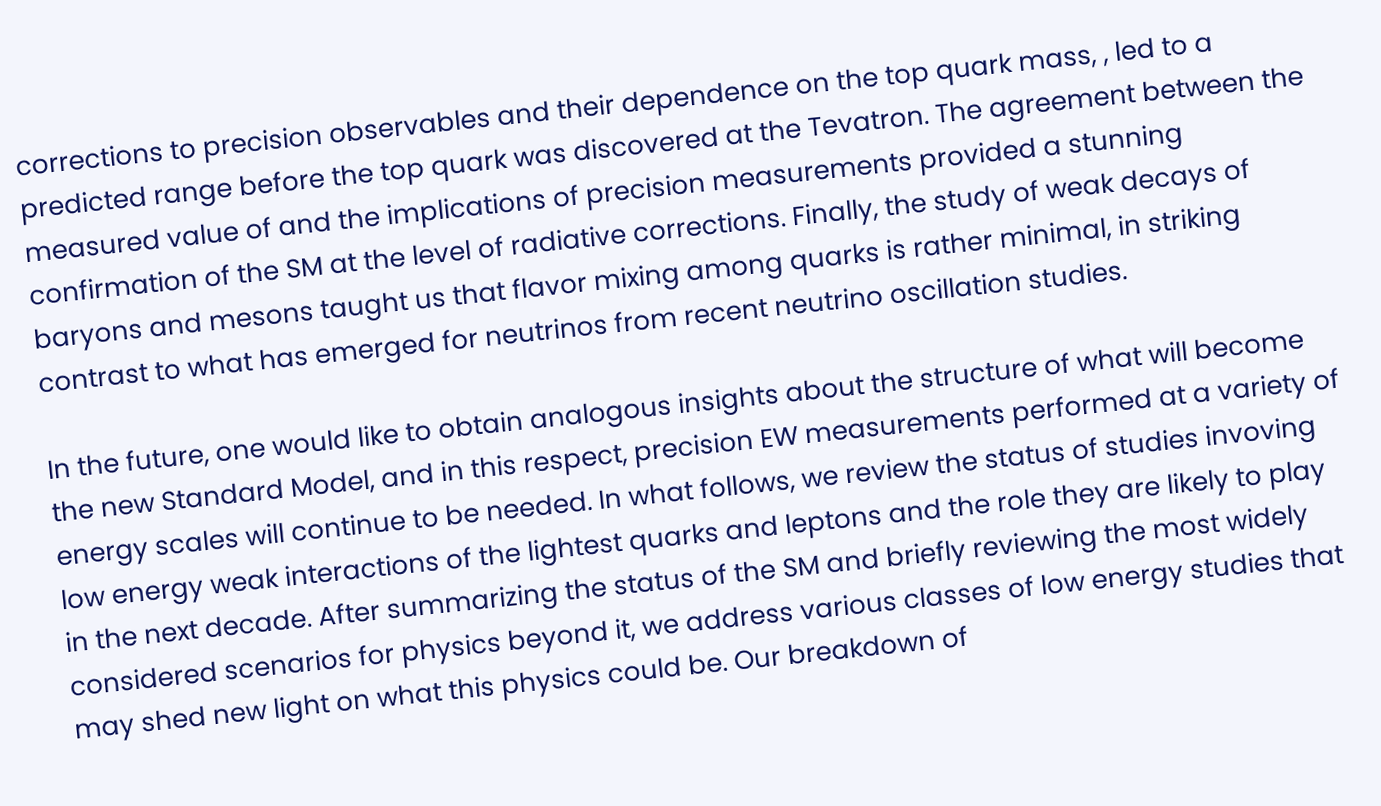corrections to precision observables and their dependence on the top quark mass, , led to a predicted range before the top quark was discovered at the Tevatron. The agreement between the measured value of and the implications of precision measurements provided a stunning confirmation of the SM at the level of radiative corrections. Finally, the study of weak decays of baryons and mesons taught us that flavor mixing among quarks is rather minimal, in striking contrast to what has emerged for neutrinos from recent neutrino oscillation studies.

In the future, one would like to obtain analogous insights about the structure of what will become the new Standard Model, and in this respect, precision EW measurements performed at a variety of energy scales will continue to be needed. In what follows, we review the status of studies invoving low energy weak interactions of the lightest quarks and leptons and the role they are likely to play in the next decade. After summarizing the status of the SM and briefly reviewing the most widely considered scenarios for physics beyond it, we address various classes of low energy studies that may shed new light on what this physics could be. Our breakdown of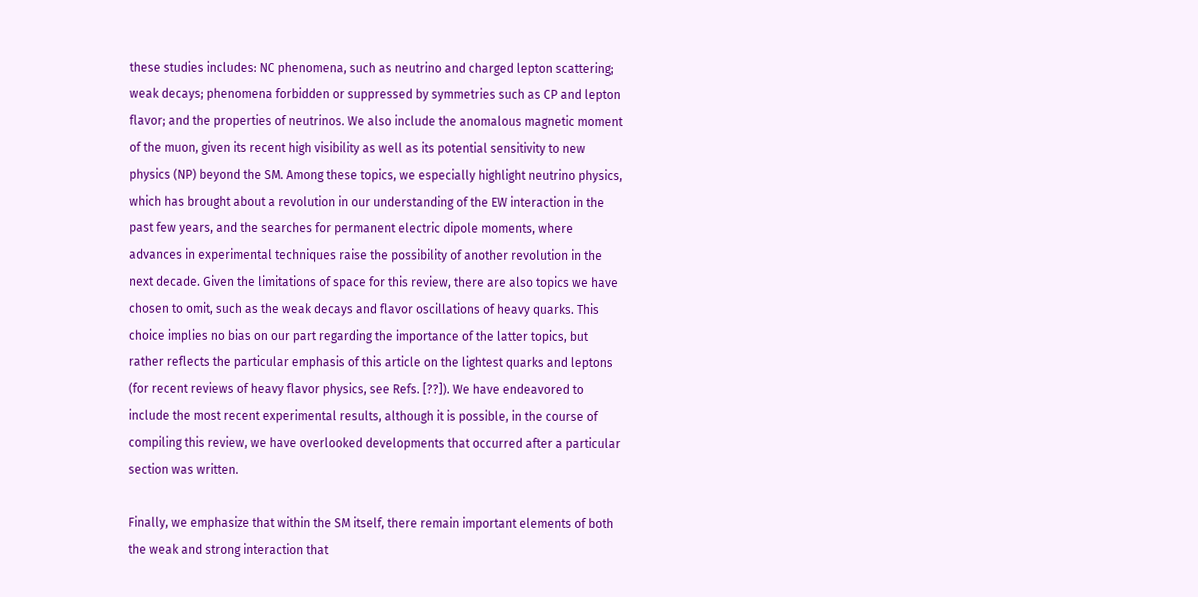these studies includes: NC phenomena, such as neutrino and charged lepton scattering; weak decays; phenomena forbidden or suppressed by symmetries such as CP and lepton flavor; and the properties of neutrinos. We also include the anomalous magnetic moment of the muon, given its recent high visibility as well as its potential sensitivity to new physics (NP) beyond the SM. Among these topics, we especially highlight neutrino physics, which has brought about a revolution in our understanding of the EW interaction in the past few years, and the searches for permanent electric dipole moments, where advances in experimental techniques raise the possibility of another revolution in the next decade. Given the limitations of space for this review, there are also topics we have chosen to omit, such as the weak decays and flavor oscillations of heavy quarks. This choice implies no bias on our part regarding the importance of the latter topics, but rather reflects the particular emphasis of this article on the lightest quarks and leptons (for recent reviews of heavy flavor physics, see Refs. [??]). We have endeavored to include the most recent experimental results, although it is possible, in the course of compiling this review, we have overlooked developments that occurred after a particular section was written.

Finally, we emphasize that within the SM itself, there remain important elements of both the weak and strong interaction that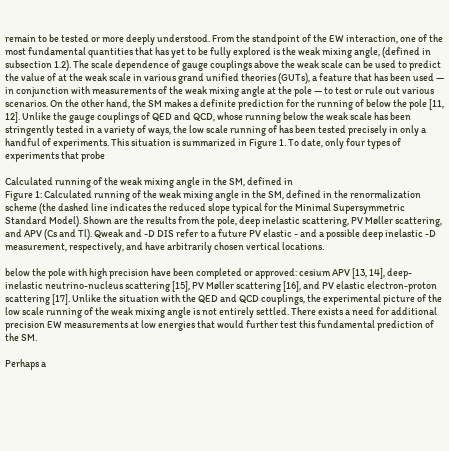remain to be tested or more deeply understood. From the standpoint of the EW interaction, one of the most fundamental quantities that has yet to be fully explored is the weak mixing angle, (defined in subsection 1.2). The scale dependence of gauge couplings above the weak scale can be used to predict the value of at the weak scale in various grand unified theories (GUTs), a feature that has been used — in conjunction with measurements of the weak mixing angle at the pole — to test or rule out various scenarios. On the other hand, the SM makes a definite prediction for the running of below the pole [11, 12]. Unlike the gauge couplings of QED and QCD, whose running below the weak scale has been stringently tested in a variety of ways, the low scale running of has been tested precisely in only a handful of experiments. This situation is summarized in Figure 1. To date, only four types of experiments that probe

Calculated running of the weak mixing angle in the SM, defined in
Figure 1: Calculated running of the weak mixing angle in the SM, defined in the renormalization scheme (the dashed line indicates the reduced slope typical for the Minimal Supersymmetric Standard Model). Shown are the results from the pole, deep inelastic scattering, PV Møller scattering, and APV (Cs and Tl). Qweak and -D DIS refer to a future PV elastic - and a possible deep inelastic -D measurement, respectively, and have arbitrarily chosen vertical locations.

below the pole with high precision have been completed or approved: cesium APV [13, 14], deep-inelastic neutrino-nucleus scattering [15], PV Møller scattering [16], and PV elastic electron-proton scattering [17]. Unlike the situation with the QED and QCD couplings, the experimental picture of the low scale running of the weak mixing angle is not entirely settled. There exists a need for additional precision EW measurements at low energies that would further test this fundamental prediction of the SM.

Perhaps a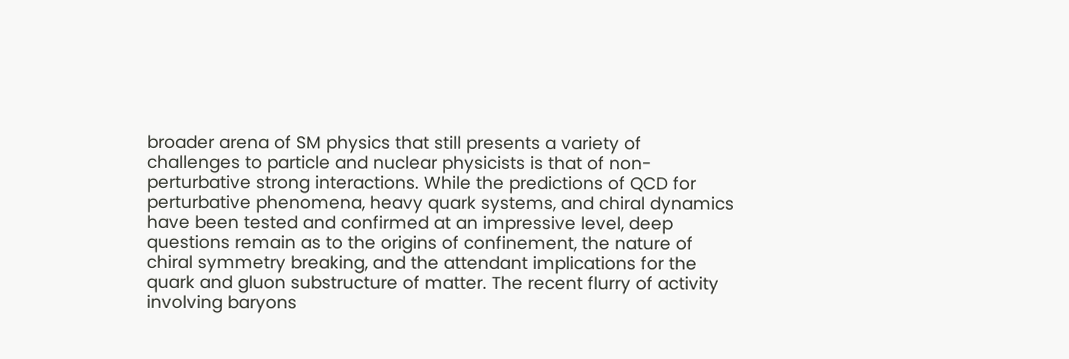broader arena of SM physics that still presents a variety of challenges to particle and nuclear physicists is that of non-perturbative strong interactions. While the predictions of QCD for perturbative phenomena, heavy quark systems, and chiral dynamics have been tested and confirmed at an impressive level, deep questions remain as to the origins of confinement, the nature of chiral symmetry breaking, and the attendant implications for the quark and gluon substructure of matter. The recent flurry of activity involving baryons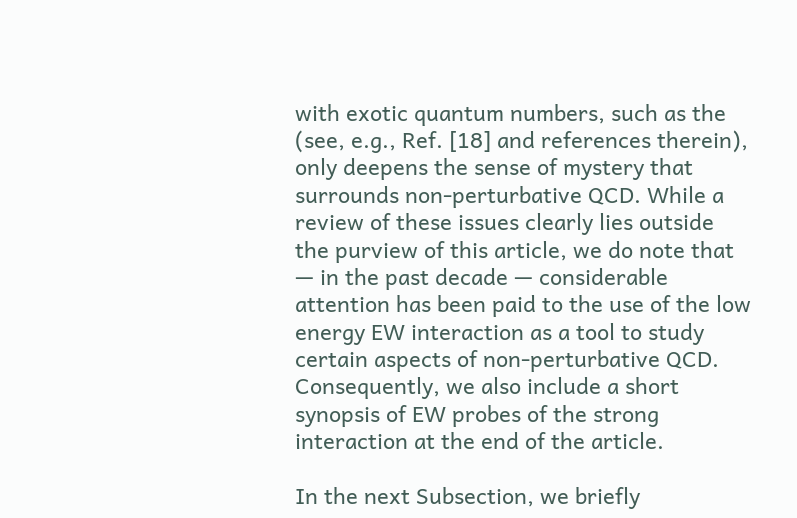with exotic quantum numbers, such as the (see, e.g., Ref. [18] and references therein), only deepens the sense of mystery that surrounds non-perturbative QCD. While a review of these issues clearly lies outside the purview of this article, we do note that — in the past decade — considerable attention has been paid to the use of the low energy EW interaction as a tool to study certain aspects of non-perturbative QCD. Consequently, we also include a short synopsis of EW probes of the strong interaction at the end of the article.

In the next Subsection, we briefly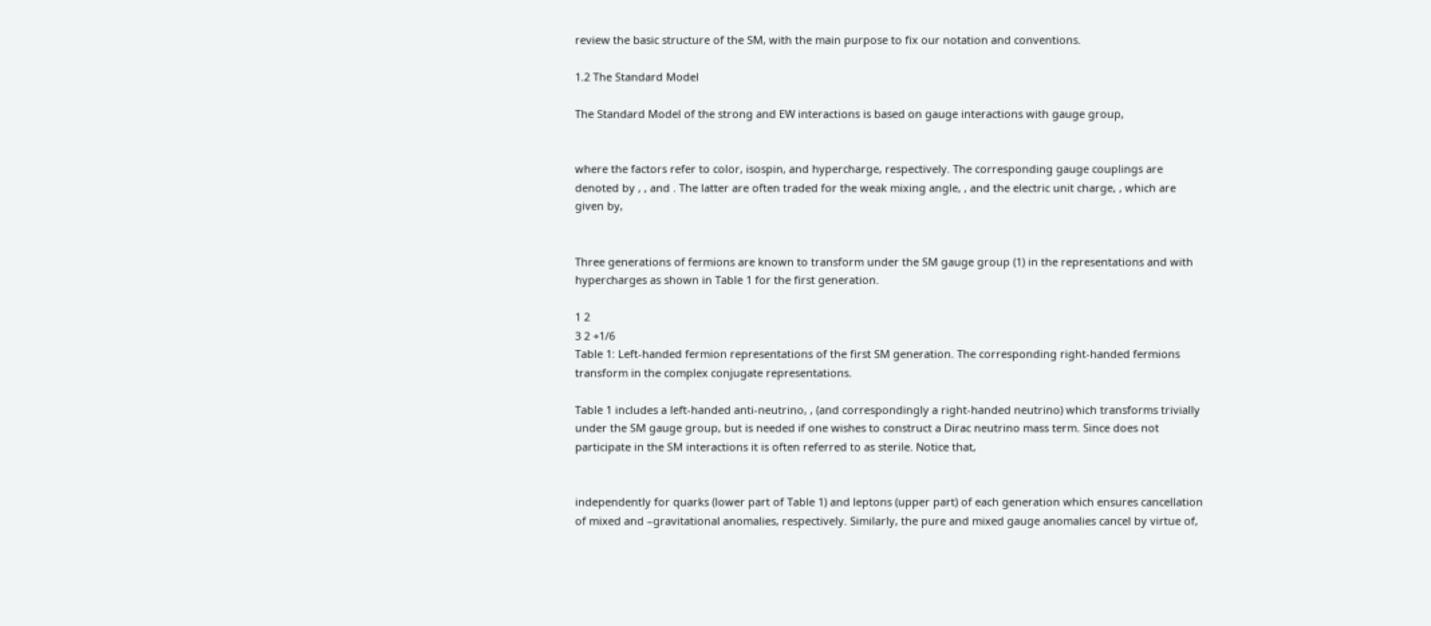review the basic structure of the SM, with the main purpose to fix our notation and conventions.

1.2 The Standard Model

The Standard Model of the strong and EW interactions is based on gauge interactions with gauge group,


where the factors refer to color, isospin, and hypercharge, respectively. The corresponding gauge couplings are denoted by , , and . The latter are often traded for the weak mixing angle, , and the electric unit charge, , which are given by,


Three generations of fermions are known to transform under the SM gauge group (1) in the representations and with hypercharges as shown in Table 1 for the first generation.

1 2
3 2 +1/6
Table 1: Left-handed fermion representations of the first SM generation. The corresponding right-handed fermions transform in the complex conjugate representations.

Table 1 includes a left-handed anti-neutrino, , (and correspondingly a right-handed neutrino) which transforms trivially under the SM gauge group, but is needed if one wishes to construct a Dirac neutrino mass term. Since does not participate in the SM interactions it is often referred to as sterile. Notice that,


independently for quarks (lower part of Table 1) and leptons (upper part) of each generation which ensures cancellation of mixed and –gravitational anomalies, respectively. Similarly, the pure and mixed gauge anomalies cancel by virtue of,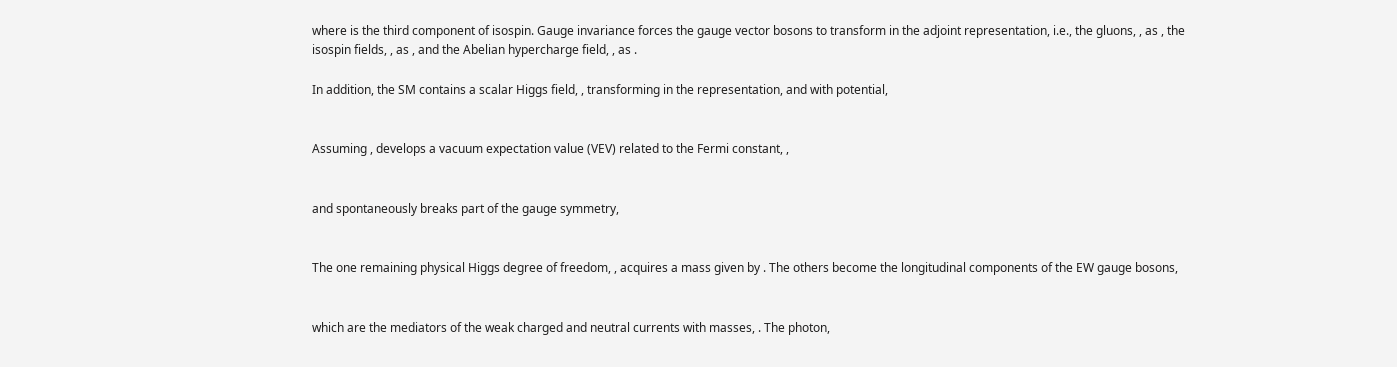where is the third component of isospin. Gauge invariance forces the gauge vector bosons to transform in the adjoint representation, i.e., the gluons, , as , the isospin fields, , as , and the Abelian hypercharge field, , as .

In addition, the SM contains a scalar Higgs field, , transforming in the representation, and with potential,


Assuming , develops a vacuum expectation value (VEV) related to the Fermi constant, ,


and spontaneously breaks part of the gauge symmetry,


The one remaining physical Higgs degree of freedom, , acquires a mass given by . The others become the longitudinal components of the EW gauge bosons,


which are the mediators of the weak charged and neutral currents with masses, . The photon,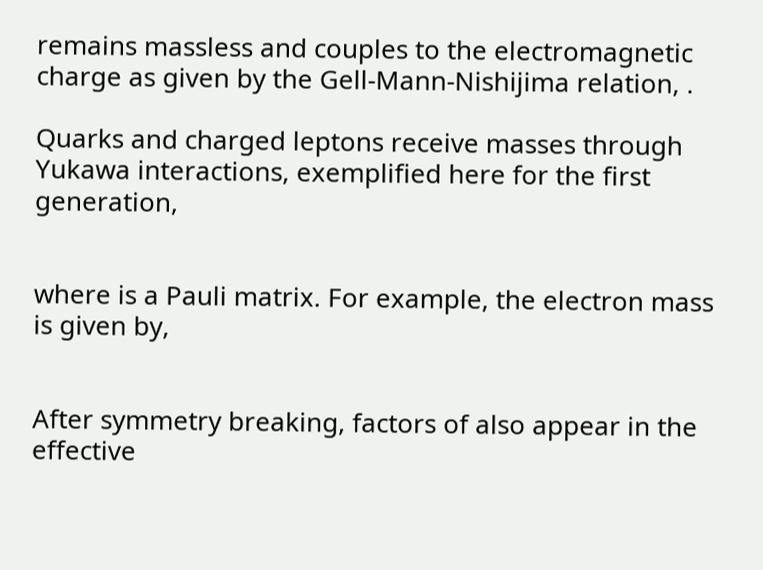remains massless and couples to the electromagnetic charge as given by the Gell-Mann-Nishijima relation, .

Quarks and charged leptons receive masses through Yukawa interactions, exemplified here for the first generation,


where is a Pauli matrix. For example, the electron mass is given by,


After symmetry breaking, factors of also appear in the effective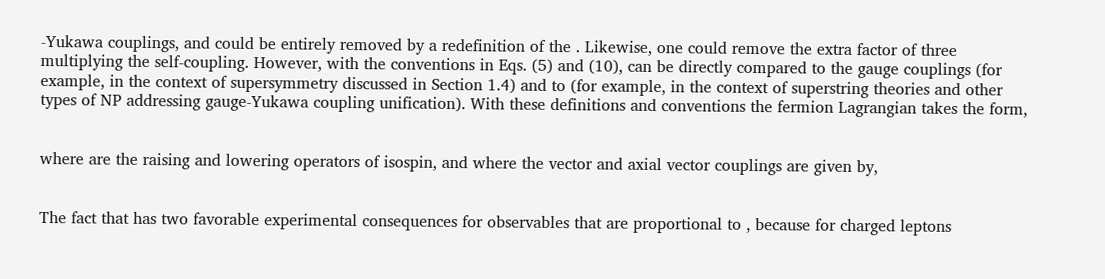-Yukawa couplings, and could be entirely removed by a redefinition of the . Likewise, one could remove the extra factor of three multiplying the self-coupling. However, with the conventions in Eqs. (5) and (10), can be directly compared to the gauge couplings (for example, in the context of supersymmetry discussed in Section 1.4) and to (for example, in the context of superstring theories and other types of NP addressing gauge-Yukawa coupling unification). With these definitions and conventions the fermion Lagrangian takes the form,


where are the raising and lowering operators of isospin, and where the vector and axial vector couplings are given by,


The fact that has two favorable experimental consequences for observables that are proportional to , because for charged leptons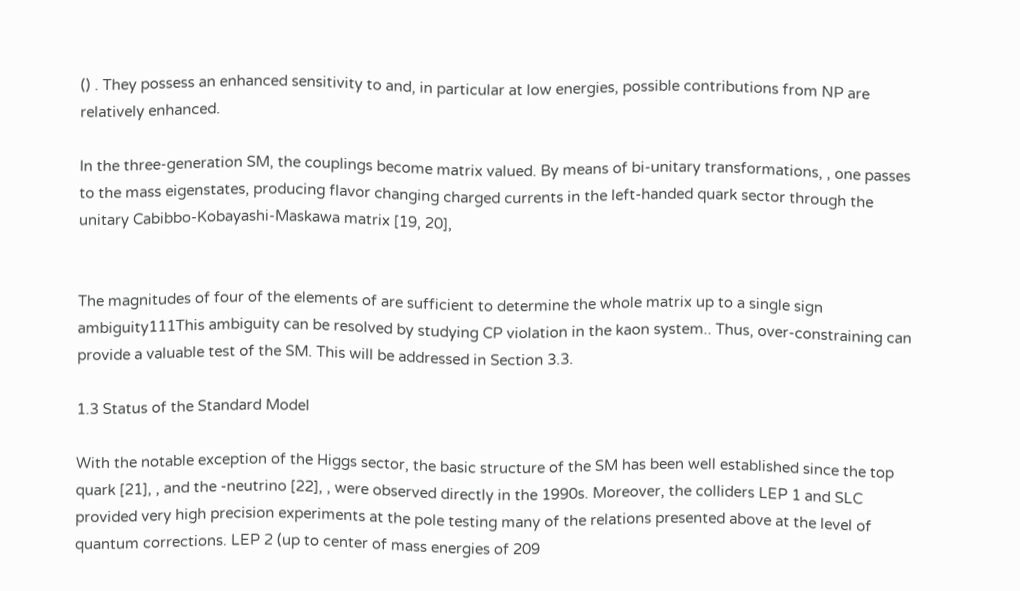() . They possess an enhanced sensitivity to and, in particular at low energies, possible contributions from NP are relatively enhanced.

In the three-generation SM, the couplings become matrix valued. By means of bi-unitary transformations, , one passes to the mass eigenstates, producing flavor changing charged currents in the left-handed quark sector through the unitary Cabibbo-Kobayashi-Maskawa matrix [19, 20],


The magnitudes of four of the elements of are sufficient to determine the whole matrix up to a single sign ambiguity111This ambiguity can be resolved by studying CP violation in the kaon system.. Thus, over-constraining can provide a valuable test of the SM. This will be addressed in Section 3.3.

1.3 Status of the Standard Model

With the notable exception of the Higgs sector, the basic structure of the SM has been well established since the top quark [21], , and the -neutrino [22], , were observed directly in the 1990s. Moreover, the colliders LEP 1 and SLC provided very high precision experiments at the pole testing many of the relations presented above at the level of quantum corrections. LEP 2 (up to center of mass energies of 209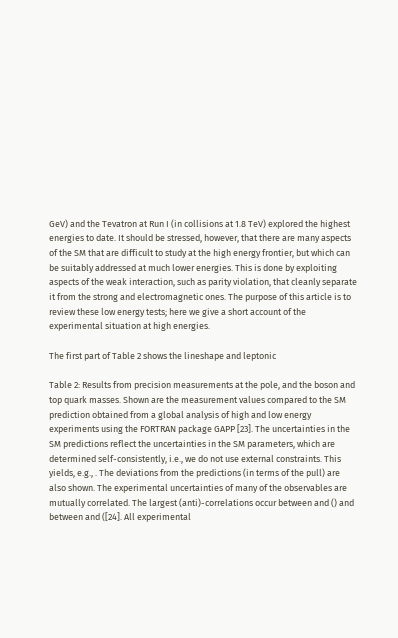GeV) and the Tevatron at Run I (in collisions at 1.8 TeV) explored the highest energies to date. It should be stressed, however, that there are many aspects of the SM that are difficult to study at the high energy frontier, but which can be suitably addressed at much lower energies. This is done by exploiting aspects of the weak interaction, such as parity violation, that cleanly separate it from the strong and electromagnetic ones. The purpose of this article is to review these low energy tests; here we give a short account of the experimental situation at high energies.

The first part of Table 2 shows the lineshape and leptonic

Table 2: Results from precision measurements at the pole, and the boson and top quark masses. Shown are the measurement values compared to the SM prediction obtained from a global analysis of high and low energy experiments using the FORTRAN package GAPP [23]. The uncertainties in the SM predictions reflect the uncertainties in the SM parameters, which are determined self-consistently, i.e., we do not use external constraints. This yields, e.g., . The deviations from the predictions (in terms of the pull) are also shown. The experimental uncertainties of many of the observables are mutually correlated. The largest (anti)-correlations occur between and () and between and ([24]. All experimental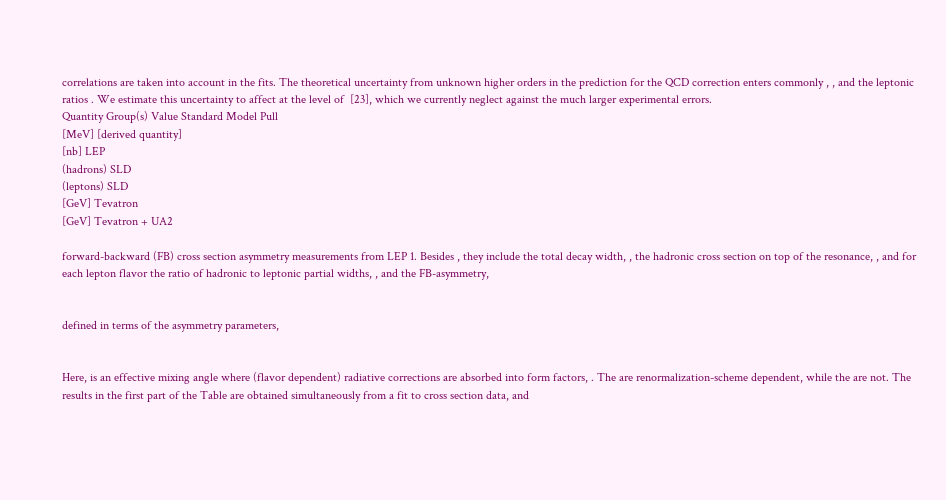correlations are taken into account in the fits. The theoretical uncertainty from unknown higher orders in the prediction for the QCD correction enters commonly , , and the leptonic ratios . We estimate this uncertainty to affect at the level of  [23], which we currently neglect against the much larger experimental errors.
Quantity Group(s) Value Standard Model Pull
[MeV] [derived quantity]
[nb] LEP
(hadrons) SLD
(leptons) SLD
[GeV] Tevatron
[GeV] Tevatron + UA2

forward-backward (FB) cross section asymmetry measurements from LEP 1. Besides , they include the total decay width, , the hadronic cross section on top of the resonance, , and for each lepton flavor the ratio of hadronic to leptonic partial widths, , and the FB-asymmetry,


defined in terms of the asymmetry parameters,


Here, is an effective mixing angle where (flavor dependent) radiative corrections are absorbed into form factors, . The are renormalization-scheme dependent, while the are not. The results in the first part of the Table are obtained simultaneously from a fit to cross section data, and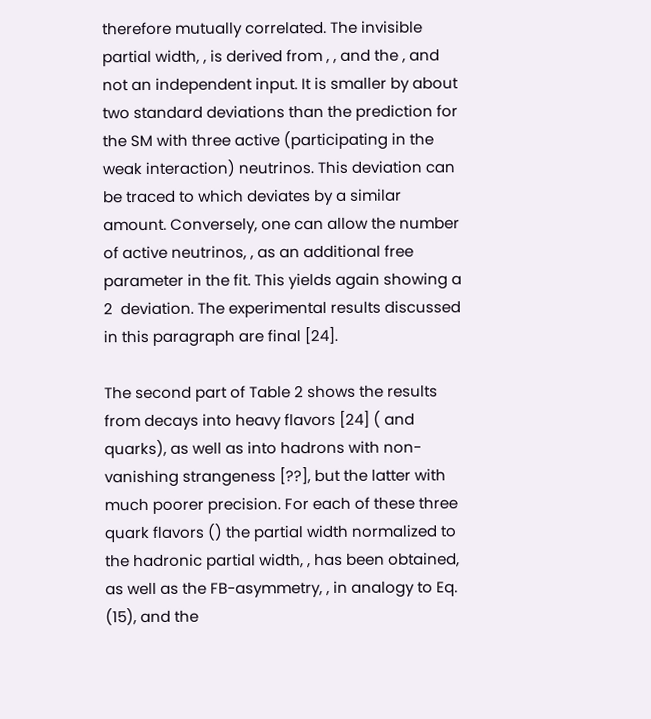therefore mutually correlated. The invisible partial width, , is derived from , , and the , and not an independent input. It is smaller by about two standard deviations than the prediction for the SM with three active (participating in the weak interaction) neutrinos. This deviation can be traced to which deviates by a similar amount. Conversely, one can allow the number of active neutrinos, , as an additional free parameter in the fit. This yields again showing a 2  deviation. The experimental results discussed in this paragraph are final [24].

The second part of Table 2 shows the results from decays into heavy flavors [24] ( and quarks), as well as into hadrons with non-vanishing strangeness [??], but the latter with much poorer precision. For each of these three quark flavors () the partial width normalized to the hadronic partial width, , has been obtained, as well as the FB-asymmetry, , in analogy to Eq. (15), and the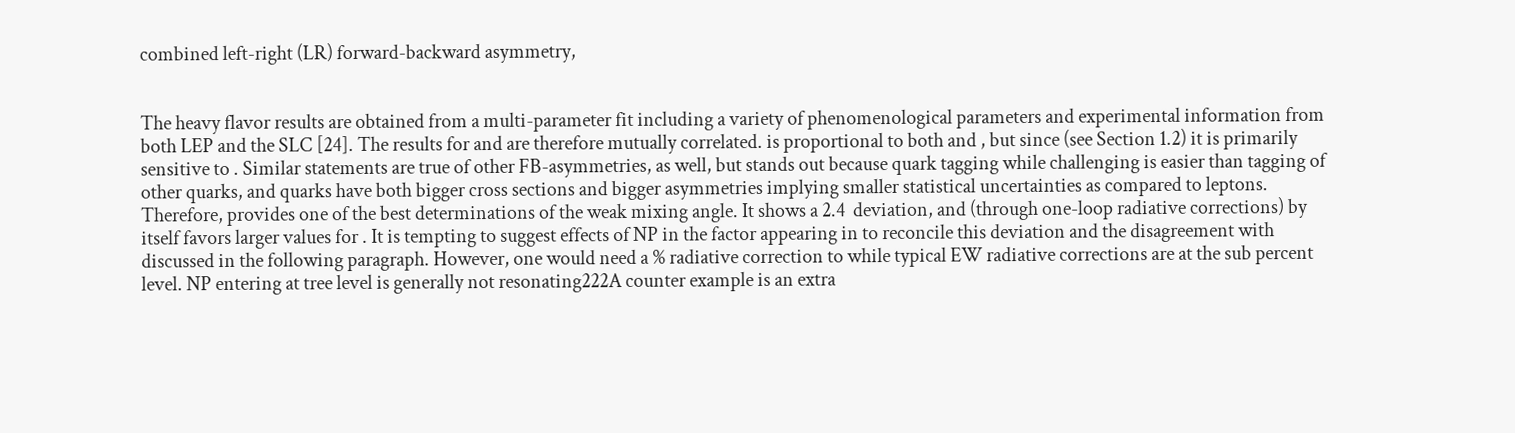combined left-right (LR) forward-backward asymmetry,


The heavy flavor results are obtained from a multi-parameter fit including a variety of phenomenological parameters and experimental information from both LEP and the SLC [24]. The results for and are therefore mutually correlated. is proportional to both and , but since (see Section 1.2) it is primarily sensitive to . Similar statements are true of other FB-asymmetries, as well, but stands out because quark tagging while challenging is easier than tagging of other quarks, and quarks have both bigger cross sections and bigger asymmetries implying smaller statistical uncertainties as compared to leptons. Therefore, provides one of the best determinations of the weak mixing angle. It shows a 2.4  deviation, and (through one-loop radiative corrections) by itself favors larger values for . It is tempting to suggest effects of NP in the factor appearing in to reconcile this deviation and the disagreement with discussed in the following paragraph. However, one would need a % radiative correction to while typical EW radiative corrections are at the sub percent level. NP entering at tree level is generally not resonating222A counter example is an extra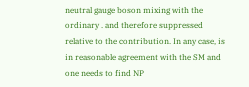neutral gauge boson mixing with the ordinary . and therefore suppressed relative to the contribution. In any case, is in reasonable agreement with the SM and one needs to find NP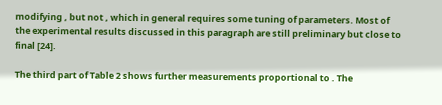modifying , but not , which in general requires some tuning of parameters. Most of the experimental results discussed in this paragraph are still preliminary but close to final [24].

The third part of Table 2 shows further measurements proportional to . The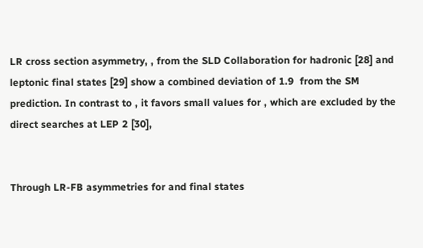LR cross section asymmetry, , from the SLD Collaboration for hadronic [28] and leptonic final states [29] show a combined deviation of 1.9  from the SM prediction. In contrast to , it favors small values for , which are excluded by the direct searches at LEP 2 [30],


Through LR-FB asymmetries for and final states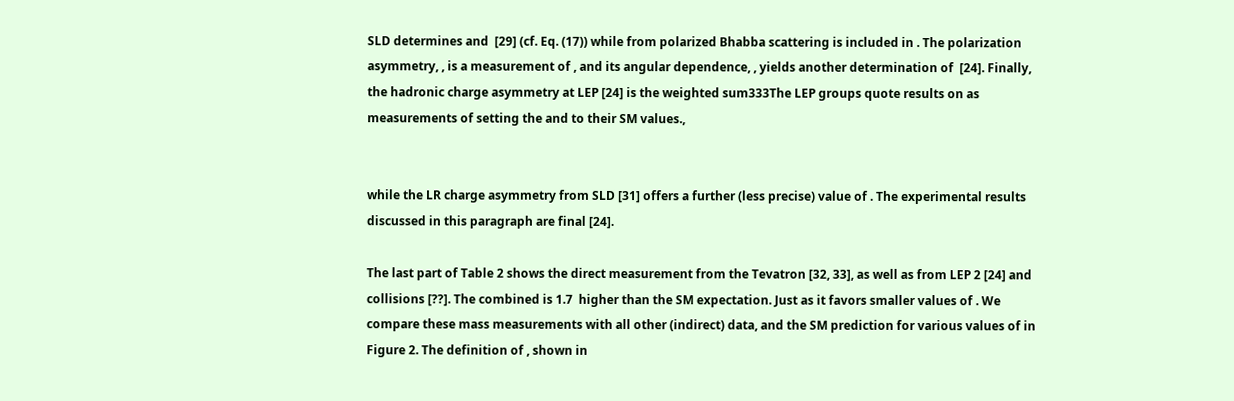SLD determines and  [29] (cf. Eq. (17)) while from polarized Bhabba scattering is included in . The polarization asymmetry, , is a measurement of , and its angular dependence, , yields another determination of  [24]. Finally, the hadronic charge asymmetry at LEP [24] is the weighted sum333The LEP groups quote results on as measurements of setting the and to their SM values.,


while the LR charge asymmetry from SLD [31] offers a further (less precise) value of . The experimental results discussed in this paragraph are final [24].

The last part of Table 2 shows the direct measurement from the Tevatron [32, 33], as well as from LEP 2 [24] and collisions [??]. The combined is 1.7  higher than the SM expectation. Just as it favors smaller values of . We compare these mass measurements with all other (indirect) data, and the SM prediction for various values of in Figure 2. The definition of , shown in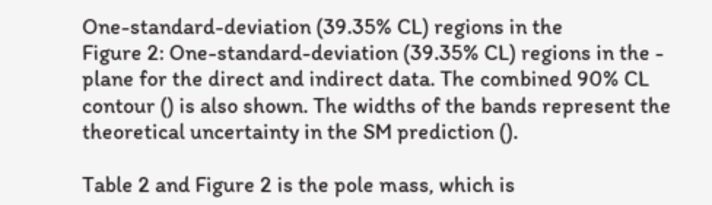One-standard-deviation (39.35% CL) regions in the
Figure 2: One-standard-deviation (39.35% CL) regions in the - plane for the direct and indirect data. The combined 90% CL contour () is also shown. The widths of the bands represent the theoretical uncertainty in the SM prediction ().

Table 2 and Figure 2 is the pole mass, which is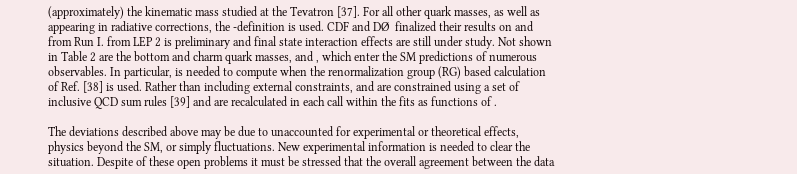(approximately) the kinematic mass studied at the Tevatron [37]. For all other quark masses, as well as appearing in radiative corrections, the -definition is used. CDF and DØ  finalized their results on and from Run I. from LEP 2 is preliminary and final state interaction effects are still under study. Not shown in Table 2 are the bottom and charm quark masses, and , which enter the SM predictions of numerous observables. In particular, is needed to compute when the renormalization group (RG) based calculation of Ref. [38] is used. Rather than including external constraints, and are constrained using a set of inclusive QCD sum rules [39] and are recalculated in each call within the fits as functions of .

The deviations described above may be due to unaccounted for experimental or theoretical effects, physics beyond the SM, or simply fluctuations. New experimental information is needed to clear the situation. Despite of these open problems it must be stressed that the overall agreement between the data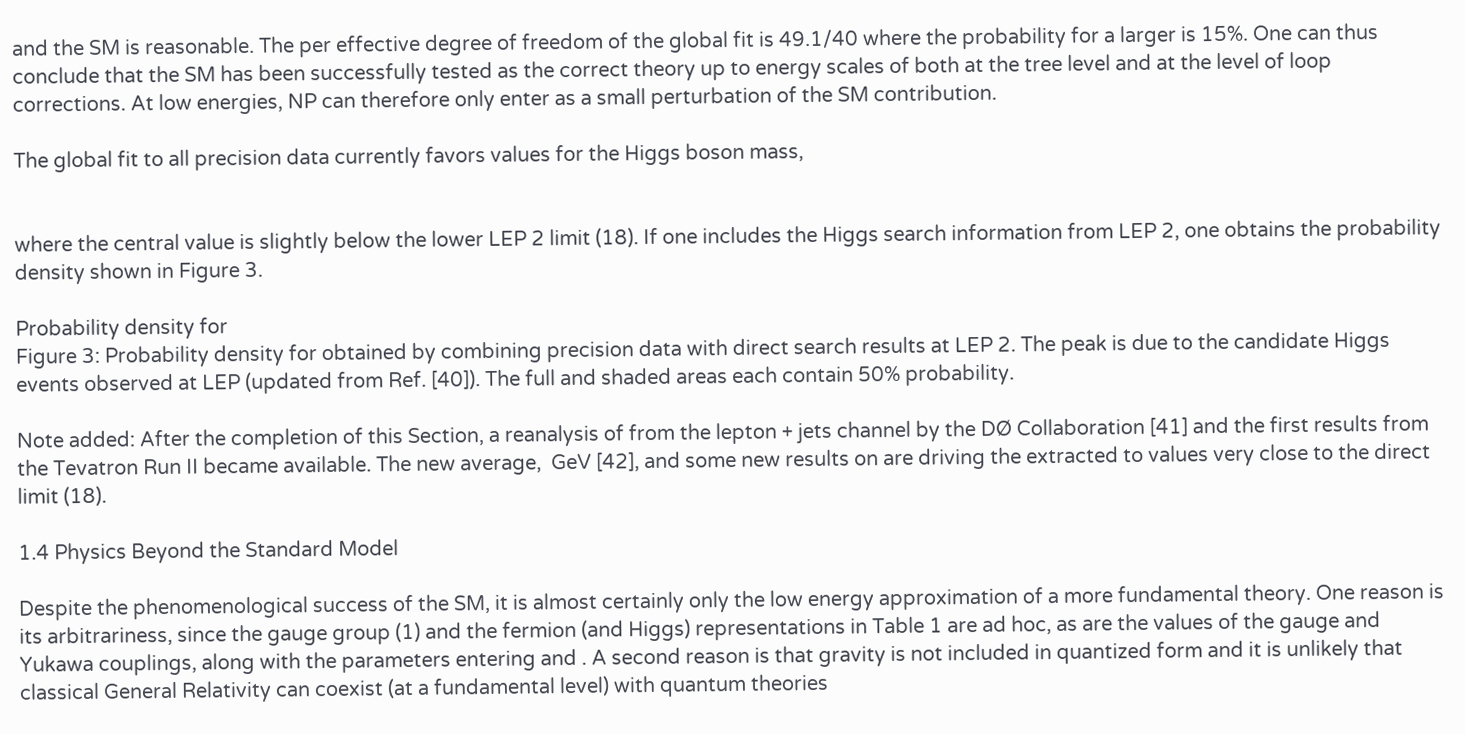and the SM is reasonable. The per effective degree of freedom of the global fit is 49.1/40 where the probability for a larger is 15%. One can thus conclude that the SM has been successfully tested as the correct theory up to energy scales of both at the tree level and at the level of loop corrections. At low energies, NP can therefore only enter as a small perturbation of the SM contribution.

The global fit to all precision data currently favors values for the Higgs boson mass,


where the central value is slightly below the lower LEP 2 limit (18). If one includes the Higgs search information from LEP 2, one obtains the probability density shown in Figure 3.

Probability density for
Figure 3: Probability density for obtained by combining precision data with direct search results at LEP 2. The peak is due to the candidate Higgs events observed at LEP (updated from Ref. [40]). The full and shaded areas each contain 50% probability.

Note added: After the completion of this Section, a reanalysis of from the lepton + jets channel by the DØ Collaboration [41] and the first results from the Tevatron Run II became available. The new average,  GeV [42], and some new results on are driving the extracted to values very close to the direct limit (18).

1.4 Physics Beyond the Standard Model

Despite the phenomenological success of the SM, it is almost certainly only the low energy approximation of a more fundamental theory. One reason is its arbitrariness, since the gauge group (1) and the fermion (and Higgs) representations in Table 1 are ad hoc, as are the values of the gauge and Yukawa couplings, along with the parameters entering and . A second reason is that gravity is not included in quantized form and it is unlikely that classical General Relativity can coexist (at a fundamental level) with quantum theories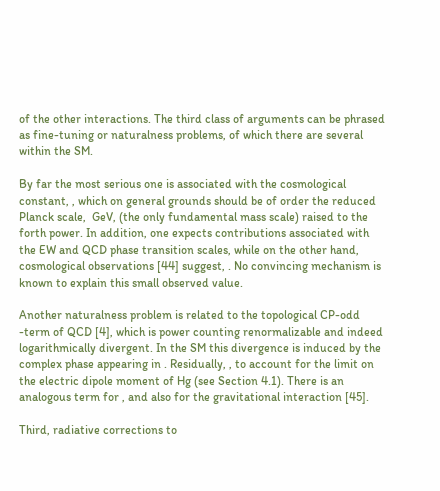of the other interactions. The third class of arguments can be phrased as fine-tuning or naturalness problems, of which there are several within the SM.

By far the most serious one is associated with the cosmological constant, , which on general grounds should be of order the reduced Planck scale,  GeV, (the only fundamental mass scale) raised to the forth power. In addition, one expects contributions associated with the EW and QCD phase transition scales, while on the other hand, cosmological observations [44] suggest, . No convincing mechanism is known to explain this small observed value.

Another naturalness problem is related to the topological CP-odd -term of QCD [4], which is power counting renormalizable and indeed logarithmically divergent. In the SM this divergence is induced by the complex phase appearing in . Residually, , to account for the limit on the electric dipole moment of Hg (see Section 4.1). There is an analogous term for , and also for the gravitational interaction [45].

Third, radiative corrections to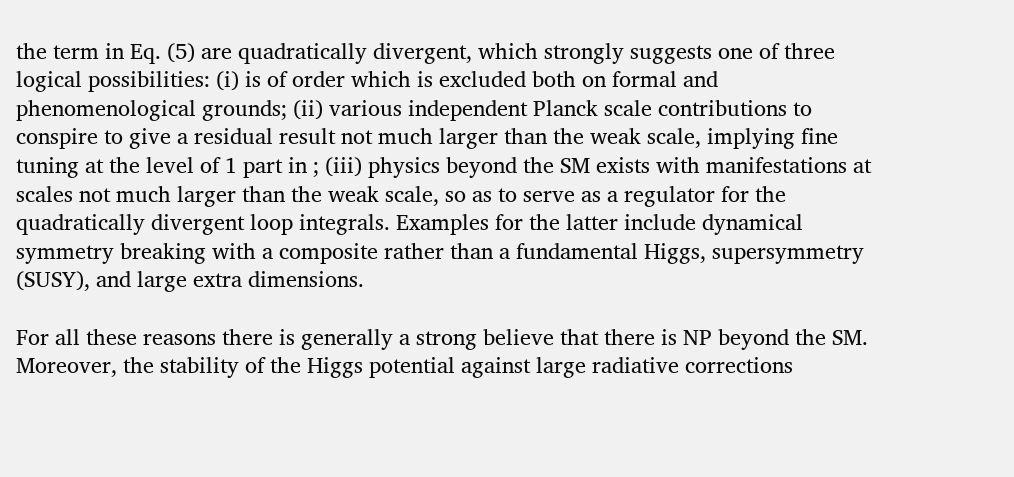the term in Eq. (5) are quadratically divergent, which strongly suggests one of three logical possibilities: (i) is of order which is excluded both on formal and phenomenological grounds; (ii) various independent Planck scale contributions to conspire to give a residual result not much larger than the weak scale, implying fine tuning at the level of 1 part in ; (iii) physics beyond the SM exists with manifestations at scales not much larger than the weak scale, so as to serve as a regulator for the quadratically divergent loop integrals. Examples for the latter include dynamical symmetry breaking with a composite rather than a fundamental Higgs, supersymmetry (SUSY), and large extra dimensions.

For all these reasons there is generally a strong believe that there is NP beyond the SM. Moreover, the stability of the Higgs potential against large radiative corrections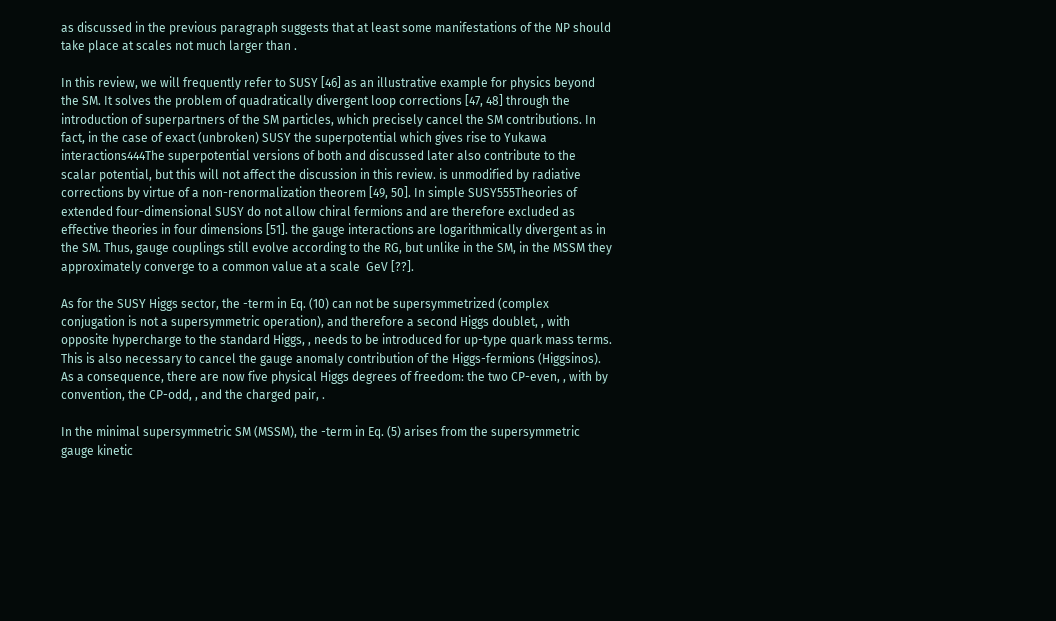as discussed in the previous paragraph suggests that at least some manifestations of the NP should take place at scales not much larger than .

In this review, we will frequently refer to SUSY [46] as an illustrative example for physics beyond the SM. It solves the problem of quadratically divergent loop corrections [47, 48] through the introduction of superpartners of the SM particles, which precisely cancel the SM contributions. In fact, in the case of exact (unbroken) SUSY the superpotential which gives rise to Yukawa interactions444The superpotential versions of both and discussed later also contribute to the scalar potential, but this will not affect the discussion in this review. is unmodified by radiative corrections by virtue of a non-renormalization theorem [49, 50]. In simple SUSY555Theories of extended four-dimensional SUSY do not allow chiral fermions and are therefore excluded as effective theories in four dimensions [51]. the gauge interactions are logarithmically divergent as in the SM. Thus, gauge couplings still evolve according to the RG, but unlike in the SM, in the MSSM they approximately converge to a common value at a scale  GeV [??].

As for the SUSY Higgs sector, the -term in Eq. (10) can not be supersymmetrized (complex conjugation is not a supersymmetric operation), and therefore a second Higgs doublet, , with opposite hypercharge to the standard Higgs, , needs to be introduced for up-type quark mass terms. This is also necessary to cancel the gauge anomaly contribution of the Higgs-fermions (Higgsinos). As a consequence, there are now five physical Higgs degrees of freedom: the two CP-even, , with by convention, the CP-odd, , and the charged pair, .

In the minimal supersymmetric SM (MSSM), the -term in Eq. (5) arises from the supersymmetric gauge kinetic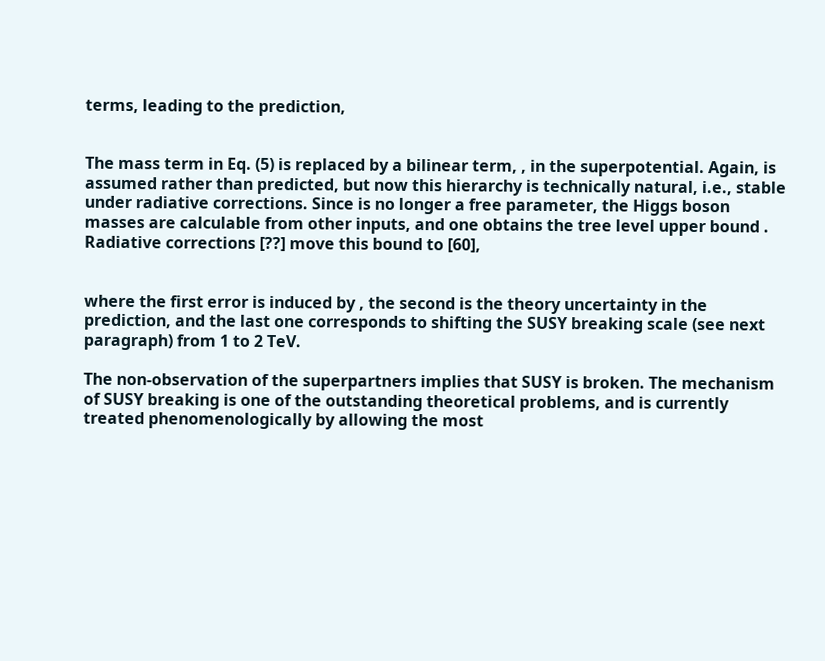terms, leading to the prediction,


The mass term in Eq. (5) is replaced by a bilinear term, , in the superpotential. Again, is assumed rather than predicted, but now this hierarchy is technically natural, i.e., stable under radiative corrections. Since is no longer a free parameter, the Higgs boson masses are calculable from other inputs, and one obtains the tree level upper bound . Radiative corrections [??] move this bound to [60],


where the first error is induced by , the second is the theory uncertainty in the prediction, and the last one corresponds to shifting the SUSY breaking scale (see next paragraph) from 1 to 2 TeV.

The non-observation of the superpartners implies that SUSY is broken. The mechanism of SUSY breaking is one of the outstanding theoretical problems, and is currently treated phenomenologically by allowing the most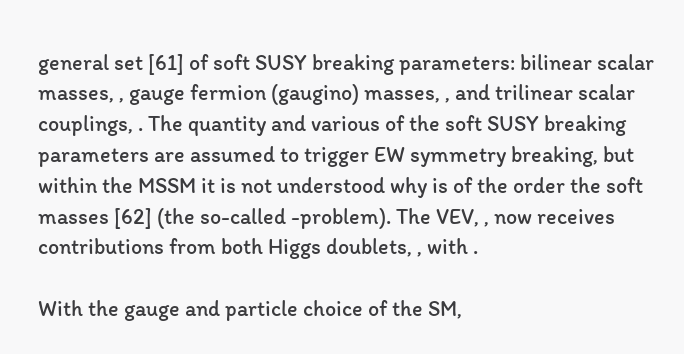general set [61] of soft SUSY breaking parameters: bilinear scalar masses, , gauge fermion (gaugino) masses, , and trilinear scalar couplings, . The quantity and various of the soft SUSY breaking parameters are assumed to trigger EW symmetry breaking, but within the MSSM it is not understood why is of the order the soft masses [62] (the so-called -problem). The VEV, , now receives contributions from both Higgs doublets, , with .

With the gauge and particle choice of the SM,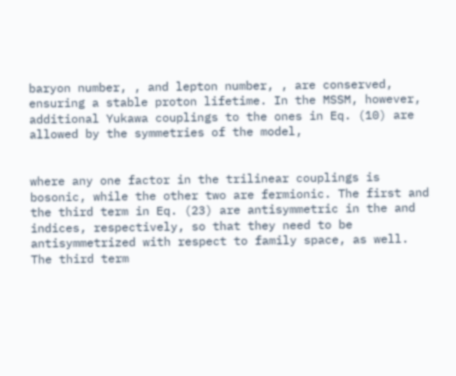baryon number, , and lepton number, , are conserved, ensuring a stable proton lifetime. In the MSSM, however, additional Yukawa couplings to the ones in Eq. (10) are allowed by the symmetries of the model,


where any one factor in the trilinear couplings is bosonic, while the other two are fermionic. The first and the third term in Eq. (23) are antisymmetric in the and indices, respectively, so that they need to be antisymmetrized with respect to family space, as well. The third term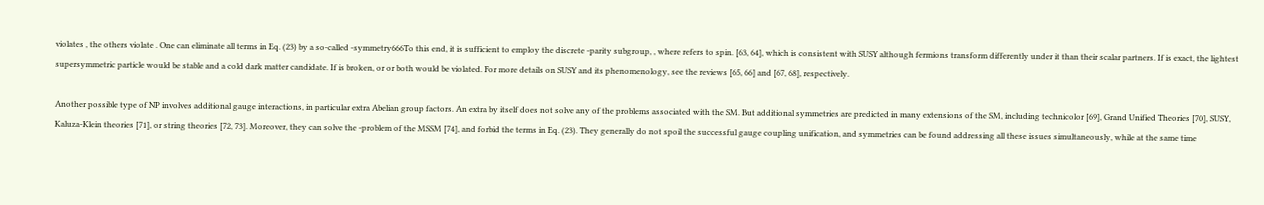violates , the others violate . One can eliminate all terms in Eq. (23) by a so-called -symmetry666To this end, it is sufficient to employ the discrete -parity subgroup, , where refers to spin. [63, 64], which is consistent with SUSY although fermions transform differently under it than their scalar partners. If is exact, the lightest supersymmetric particle would be stable and a cold dark matter candidate. If is broken, or or both would be violated. For more details on SUSY and its phenomenology, see the reviews [65, 66] and [67, 68], respectively.

Another possible type of NP involves additional gauge interactions, in particular extra Abelian group factors. An extra by itself does not solve any of the problems associated with the SM. But additional symmetries are predicted in many extensions of the SM, including technicolor [69], Grand Unified Theories [70], SUSY, Kaluza-Klein theories [71], or string theories [72, 73]. Moreover, they can solve the -problem of the MSSM [74], and forbid the terms in Eq. (23). They generally do not spoil the successful gauge coupling unification, and symmetries can be found addressing all these issues simultaneously, while at the same time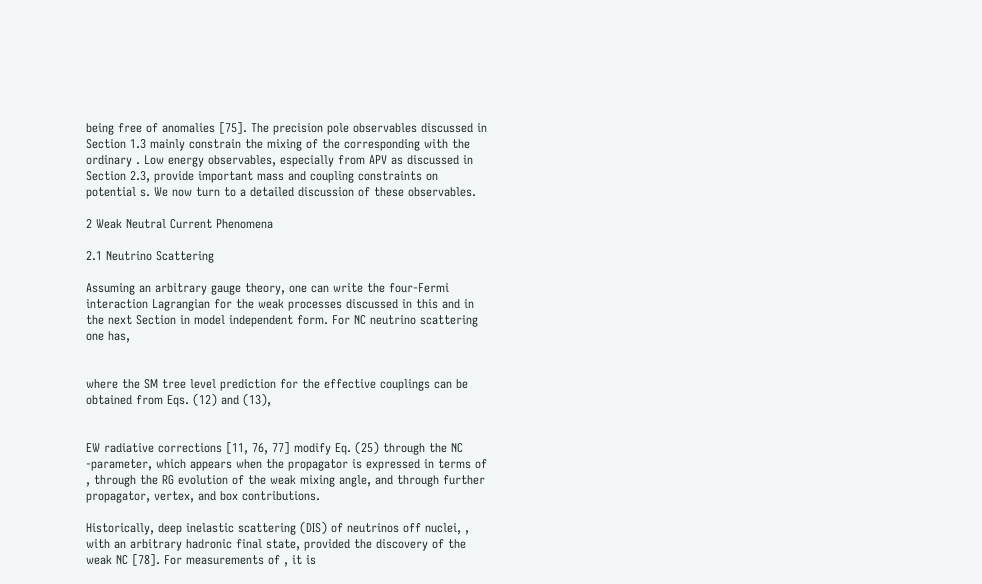being free of anomalies [75]. The precision pole observables discussed in Section 1.3 mainly constrain the mixing of the corresponding with the ordinary . Low energy observables, especially from APV as discussed in Section 2.3, provide important mass and coupling constraints on potential s. We now turn to a detailed discussion of these observables.

2 Weak Neutral Current Phenomena

2.1 Neutrino Scattering

Assuming an arbitrary gauge theory, one can write the four-Fermi interaction Lagrangian for the weak processes discussed in this and in the next Section in model independent form. For NC neutrino scattering one has,


where the SM tree level prediction for the effective couplings can be obtained from Eqs. (12) and (13),


EW radiative corrections [11, 76, 77] modify Eq. (25) through the NC -parameter, which appears when the propagator is expressed in terms of , through the RG evolution of the weak mixing angle, and through further propagator, vertex, and box contributions.

Historically, deep inelastic scattering (DIS) of neutrinos off nuclei, , with an arbitrary hadronic final state, provided the discovery of the weak NC [78]. For measurements of , it is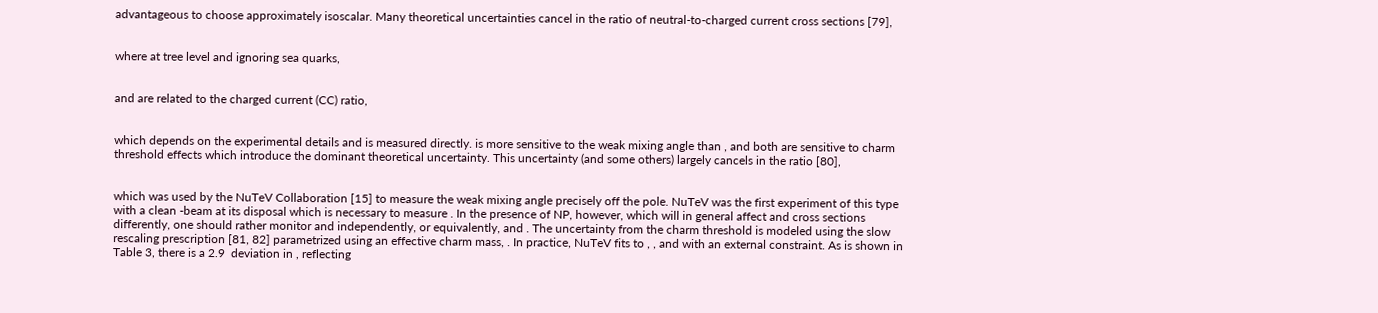advantageous to choose approximately isoscalar. Many theoretical uncertainties cancel in the ratio of neutral-to-charged current cross sections [79],


where at tree level and ignoring sea quarks,


and are related to the charged current (CC) ratio,


which depends on the experimental details and is measured directly. is more sensitive to the weak mixing angle than , and both are sensitive to charm threshold effects which introduce the dominant theoretical uncertainty. This uncertainty (and some others) largely cancels in the ratio [80],


which was used by the NuTeV Collaboration [15] to measure the weak mixing angle precisely off the pole. NuTeV was the first experiment of this type with a clean -beam at its disposal which is necessary to measure . In the presence of NP, however, which will in general affect and cross sections differently, one should rather monitor and independently, or equivalently, and . The uncertainty from the charm threshold is modeled using the slow rescaling prescription [81, 82] parametrized using an effective charm mass, . In practice, NuTeV fits to , , and with an external constraint. As is shown in Table 3, there is a 2.9  deviation in , reflecting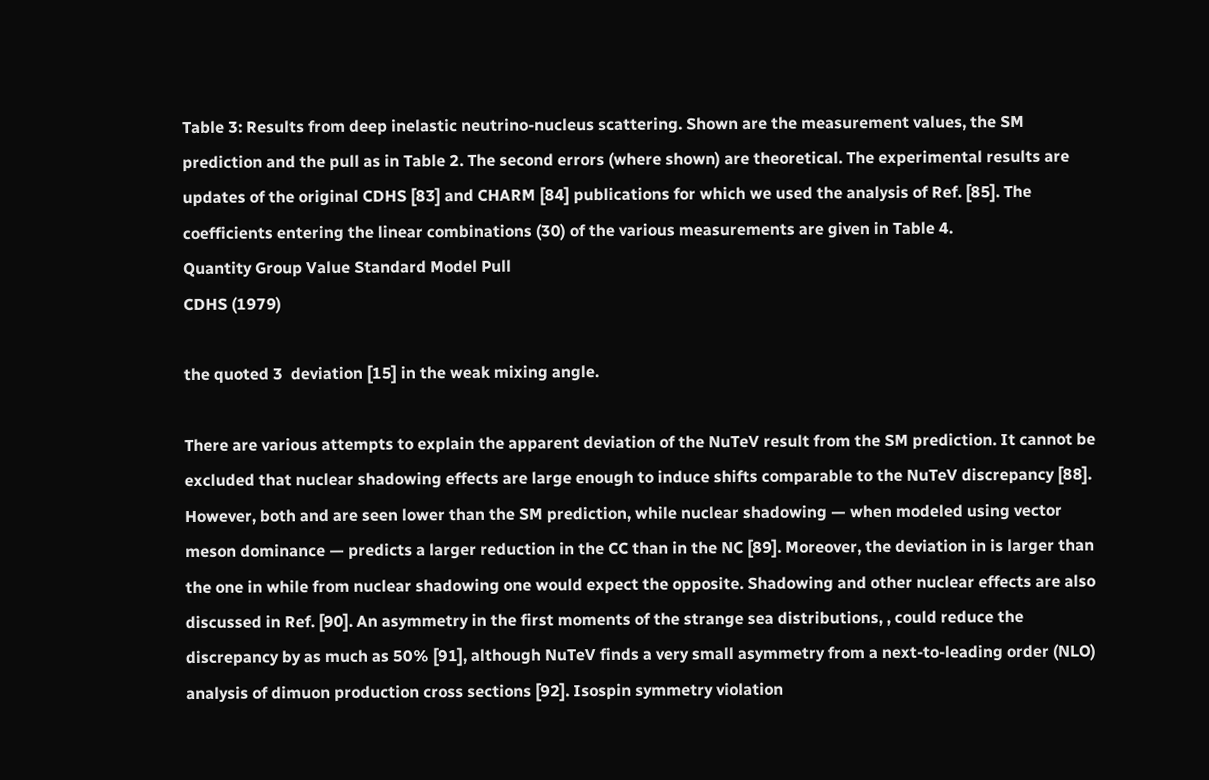Table 3: Results from deep inelastic neutrino-nucleus scattering. Shown are the measurement values, the SM prediction and the pull as in Table 2. The second errors (where shown) are theoretical. The experimental results are updates of the original CDHS [83] and CHARM [84] publications for which we used the analysis of Ref. [85]. The coefficients entering the linear combinations (30) of the various measurements are given in Table 4.
Quantity Group Value Standard Model Pull
CDHS (1979)

the quoted 3  deviation [15] in the weak mixing angle.

There are various attempts to explain the apparent deviation of the NuTeV result from the SM prediction. It cannot be excluded that nuclear shadowing effects are large enough to induce shifts comparable to the NuTeV discrepancy [88]. However, both and are seen lower than the SM prediction, while nuclear shadowing — when modeled using vector meson dominance — predicts a larger reduction in the CC than in the NC [89]. Moreover, the deviation in is larger than the one in while from nuclear shadowing one would expect the opposite. Shadowing and other nuclear effects are also discussed in Ref. [90]. An asymmetry in the first moments of the strange sea distributions, , could reduce the discrepancy by as much as 50% [91], although NuTeV finds a very small asymmetry from a next-to-leading order (NLO) analysis of dimuon production cross sections [92]. Isospin symmetry violation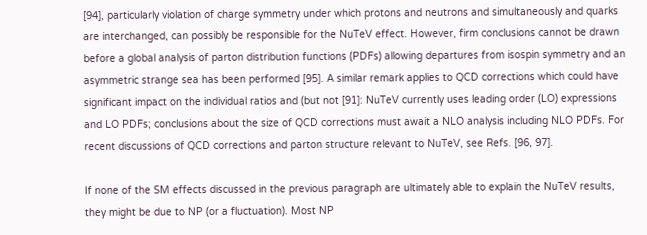[94], particularly violation of charge symmetry under which protons and neutrons and simultaneously and quarks are interchanged, can possibly be responsible for the NuTeV effect. However, firm conclusions cannot be drawn before a global analysis of parton distribution functions (PDFs) allowing departures from isospin symmetry and an asymmetric strange sea has been performed [95]. A similar remark applies to QCD corrections which could have significant impact on the individual ratios and (but not [91]: NuTeV currently uses leading order (LO) expressions and LO PDFs; conclusions about the size of QCD corrections must await a NLO analysis including NLO PDFs. For recent discussions of QCD corrections and parton structure relevant to NuTeV, see Refs. [96, 97].

If none of the SM effects discussed in the previous paragraph are ultimately able to explain the NuTeV results, they might be due to NP (or a fluctuation). Most NP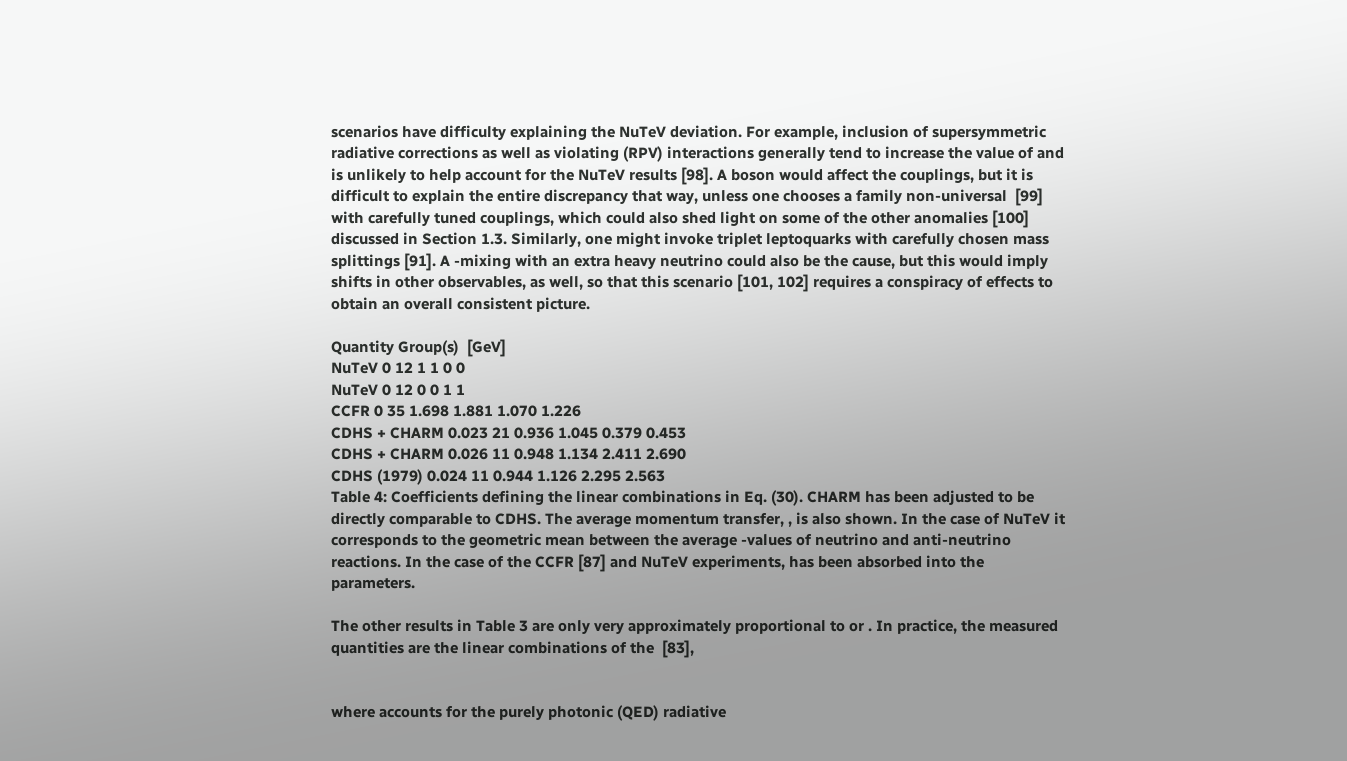scenarios have difficulty explaining the NuTeV deviation. For example, inclusion of supersymmetric radiative corrections as well as violating (RPV) interactions generally tend to increase the value of and is unlikely to help account for the NuTeV results [98]. A boson would affect the couplings, but it is difficult to explain the entire discrepancy that way, unless one chooses a family non-universal  [99] with carefully tuned couplings, which could also shed light on some of the other anomalies [100] discussed in Section 1.3. Similarly, one might invoke triplet leptoquarks with carefully chosen mass splittings [91]. A -mixing with an extra heavy neutrino could also be the cause, but this would imply shifts in other observables, as well, so that this scenario [101, 102] requires a conspiracy of effects to obtain an overall consistent picture.

Quantity Group(s)  [GeV]
NuTeV 0 12 1 1 0 0
NuTeV 0 12 0 0 1 1
CCFR 0 35 1.698 1.881 1.070 1.226
CDHS + CHARM 0.023 21 0.936 1.045 0.379 0.453
CDHS + CHARM 0.026 11 0.948 1.134 2.411 2.690
CDHS (1979) 0.024 11 0.944 1.126 2.295 2.563
Table 4: Coefficients defining the linear combinations in Eq. (30). CHARM has been adjusted to be directly comparable to CDHS. The average momentum transfer, , is also shown. In the case of NuTeV it corresponds to the geometric mean between the average -values of neutrino and anti-neutrino reactions. In the case of the CCFR [87] and NuTeV experiments, has been absorbed into the parameters.

The other results in Table 3 are only very approximately proportional to or . In practice, the measured quantities are the linear combinations of the  [83],


where accounts for the purely photonic (QED) radiative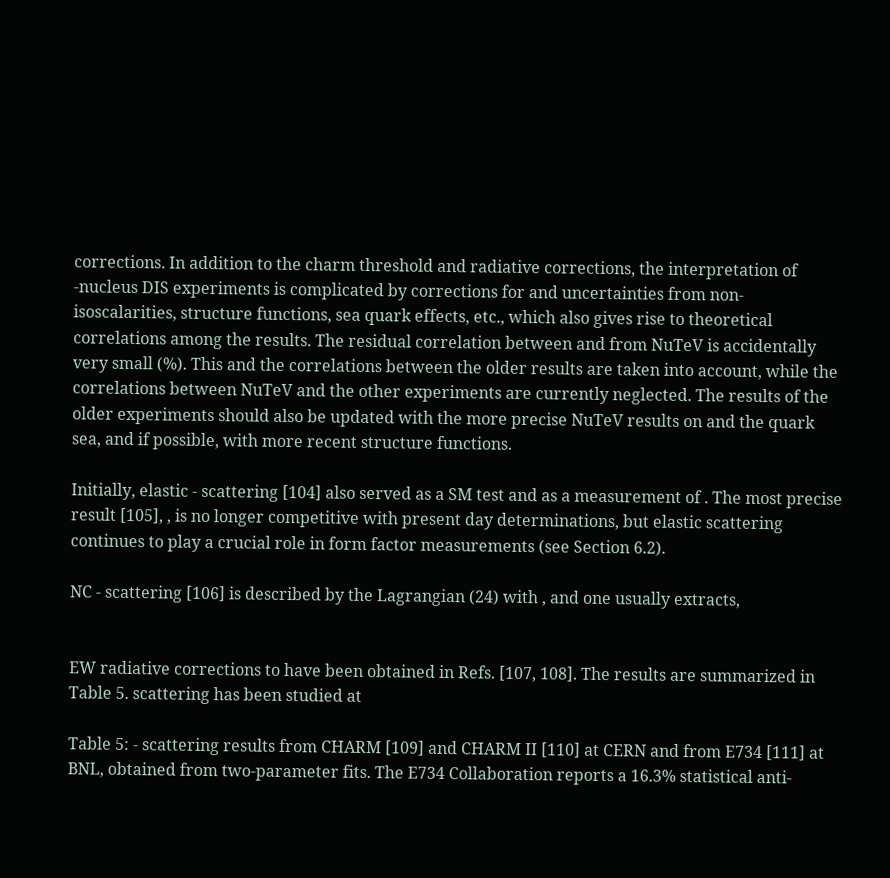corrections. In addition to the charm threshold and radiative corrections, the interpretation of -nucleus DIS experiments is complicated by corrections for and uncertainties from non-isoscalarities, structure functions, sea quark effects, etc., which also gives rise to theoretical correlations among the results. The residual correlation between and from NuTeV is accidentally very small (%). This and the correlations between the older results are taken into account, while the correlations between NuTeV and the other experiments are currently neglected. The results of the older experiments should also be updated with the more precise NuTeV results on and the quark sea, and if possible, with more recent structure functions.

Initially, elastic - scattering [104] also served as a SM test and as a measurement of . The most precise result [105], , is no longer competitive with present day determinations, but elastic scattering continues to play a crucial role in form factor measurements (see Section 6.2).

NC - scattering [106] is described by the Lagrangian (24) with , and one usually extracts,


EW radiative corrections to have been obtained in Refs. [107, 108]. The results are summarized in Table 5. scattering has been studied at

Table 5: - scattering results from CHARM [109] and CHARM II [110] at CERN and from E734 [111] at BNL, obtained from two-parameter fits. The E734 Collaboration reports a 16.3% statistical anti-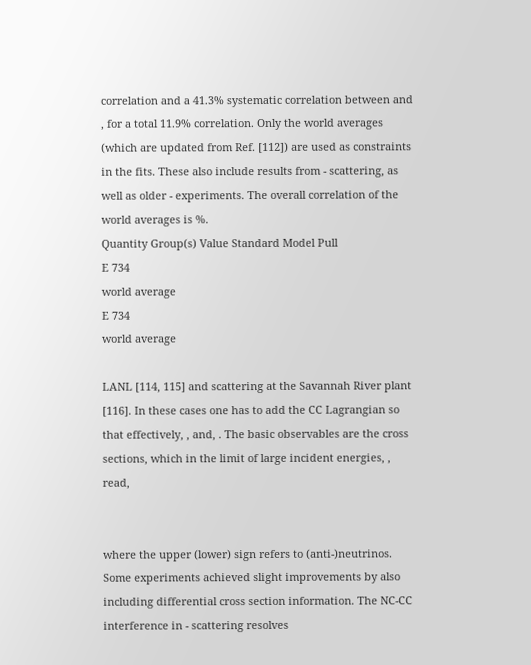correlation and a 41.3% systematic correlation between and , for a total 11.9% correlation. Only the world averages (which are updated from Ref. [112]) are used as constraints in the fits. These also include results from - scattering, as well as older - experiments. The overall correlation of the world averages is %.
Quantity Group(s) Value Standard Model Pull
E 734
world average
E 734
world average

LANL [114, 115] and scattering at the Savannah River plant [116]. In these cases one has to add the CC Lagrangian so that effectively, , and, . The basic observables are the cross sections, which in the limit of large incident energies, , read,


where the upper (lower) sign refers to (anti-)neutrinos. Some experiments achieved slight improvements by also including differential cross section information. The NC-CC interference in - scattering resolves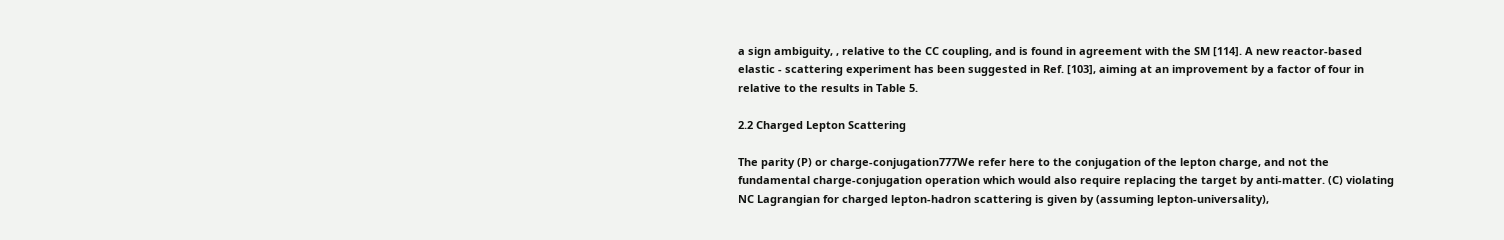a sign ambiguity, , relative to the CC coupling, and is found in agreement with the SM [114]. A new reactor-based elastic - scattering experiment has been suggested in Ref. [103], aiming at an improvement by a factor of four in relative to the results in Table 5.

2.2 Charged Lepton Scattering

The parity (P) or charge-conjugation777We refer here to the conjugation of the lepton charge, and not the fundamental charge-conjugation operation which would also require replacing the target by anti-matter. (C) violating NC Lagrangian for charged lepton-hadron scattering is given by (assuming lepton-universality),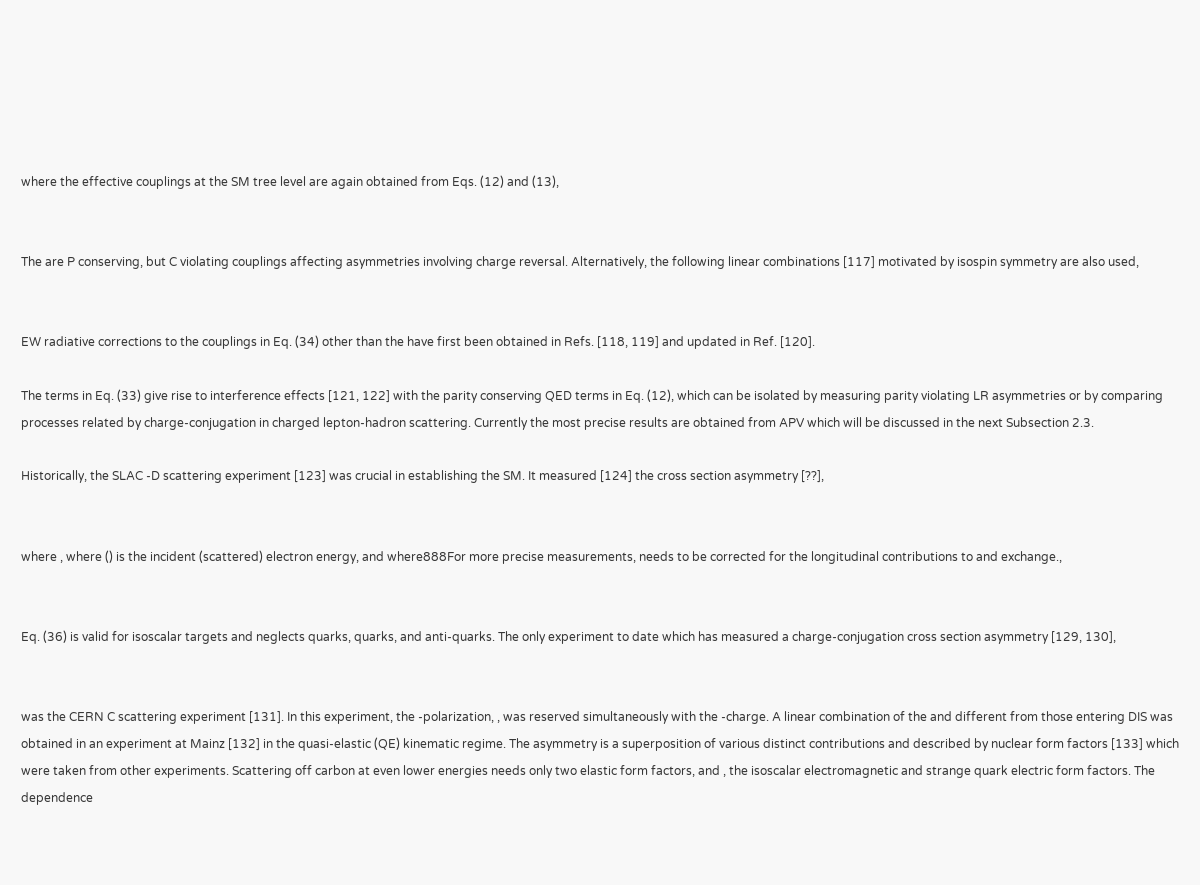where the effective couplings at the SM tree level are again obtained from Eqs. (12) and (13),


The are P conserving, but C violating couplings affecting asymmetries involving charge reversal. Alternatively, the following linear combinations [117] motivated by isospin symmetry are also used,


EW radiative corrections to the couplings in Eq. (34) other than the have first been obtained in Refs. [118, 119] and updated in Ref. [120].

The terms in Eq. (33) give rise to interference effects [121, 122] with the parity conserving QED terms in Eq. (12), which can be isolated by measuring parity violating LR asymmetries or by comparing processes related by charge-conjugation in charged lepton-hadron scattering. Currently the most precise results are obtained from APV which will be discussed in the next Subsection 2.3.

Historically, the SLAC -D scattering experiment [123] was crucial in establishing the SM. It measured [124] the cross section asymmetry [??],


where , where () is the incident (scattered) electron energy, and where888For more precise measurements, needs to be corrected for the longitudinal contributions to and exchange.,


Eq. (36) is valid for isoscalar targets and neglects quarks, quarks, and anti-quarks. The only experiment to date which has measured a charge-conjugation cross section asymmetry [129, 130],


was the CERN C scattering experiment [131]. In this experiment, the -polarization, , was reserved simultaneously with the -charge. A linear combination of the and different from those entering DIS was obtained in an experiment at Mainz [132] in the quasi-elastic (QE) kinematic regime. The asymmetry is a superposition of various distinct contributions and described by nuclear form factors [133] which were taken from other experiments. Scattering off carbon at even lower energies needs only two elastic form factors, and , the isoscalar electromagnetic and strange quark electric form factors. The dependence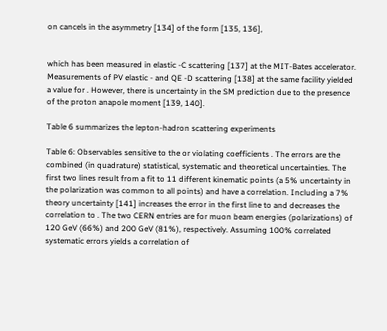on cancels in the asymmetry [134] of the form [135, 136],


which has been measured in elastic -C scattering [137] at the MIT-Bates accelerator. Measurements of PV elastic - and QE -D scattering [138] at the same facility yielded a value for . However, there is uncertainty in the SM prediction due to the presence of the proton anapole moment [139, 140].

Table 6 summarizes the lepton-hadron scattering experiments

Table 6: Observables sensitive to the or violating coefficients . The errors are the combined (in quadrature) statistical, systematic and theoretical uncertainties. The first two lines result from a fit to 11 different kinematic points (a 5% uncertainty in the polarization was common to all points) and have a correlation. Including a 7% theory uncertainty [141] increases the error in the first line to and decreases the correlation to . The two CERN entries are for muon beam energies (polarizations) of 120 GeV (66%) and 200 GeV (81%), respectively. Assuming 100% correlated systematic errors yields a correlation of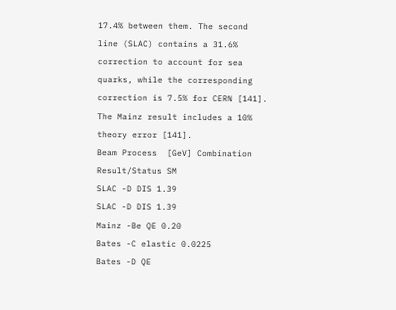17.4% between them. The second line (SLAC) contains a 31.6% correction to account for sea quarks, while the corresponding correction is 7.5% for CERN [141]. The Mainz result includes a 10% theory error [141].
Beam Process  [GeV] Combination Result/Status SM
SLAC -D DIS 1.39
SLAC -D DIS 1.39
Mainz -Be QE 0.20
Bates -C elastic 0.0225
Bates -D QE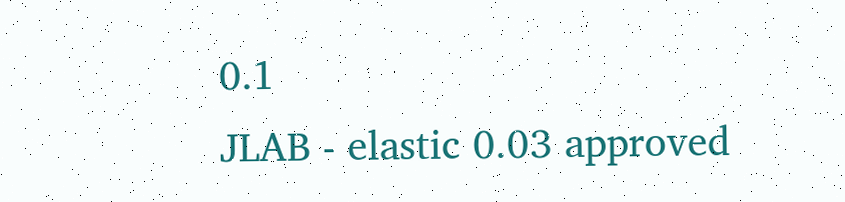0.1
JLAB - elastic 0.03 approved